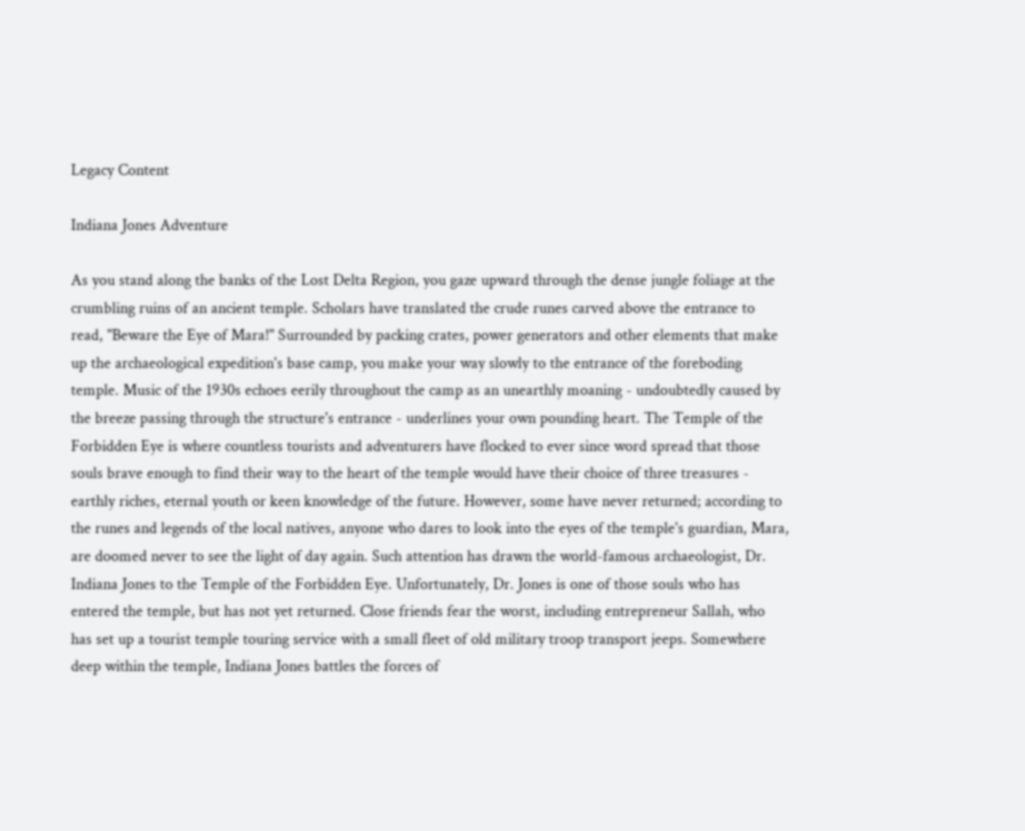Legacy Content

Indiana Jones Adventure

As you stand along the banks of the Lost Delta Region, you gaze upward through the dense jungle foliage at the crumbling ruins of an ancient temple. Scholars have translated the crude runes carved above the entrance to read, "Beware the Eye of Mara!" Surrounded by packing crates, power generators and other elements that make up the archaeological expedition's base camp, you make your way slowly to the entrance of the foreboding temple. Music of the 1930s echoes eerily throughout the camp as an unearthly moaning - undoubtedly caused by the breeze passing through the structure's entrance - underlines your own pounding heart. The Temple of the Forbidden Eye is where countless tourists and adventurers have flocked to ever since word spread that those souls brave enough to find their way to the heart of the temple would have their choice of three treasures - earthly riches, eternal youth or keen knowledge of the future. However, some have never returned; according to the runes and legends of the local natives, anyone who dares to look into the eyes of the temple's guardian, Mara, are doomed never to see the light of day again. Such attention has drawn the world-famous archaeologist, Dr. Indiana Jones to the Temple of the Forbidden Eye. Unfortunately, Dr. Jones is one of those souls who has entered the temple, but has not yet returned. Close friends fear the worst, including entrepreneur Sallah, who has set up a tourist temple touring service with a small fleet of old military troop transport jeeps. Somewhere deep within the temple, Indiana Jones battles the forces of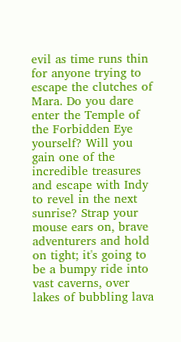evil as time runs thin for anyone trying to escape the clutches of Mara. Do you dare enter the Temple of the Forbidden Eye yourself? Will you gain one of the incredible treasures and escape with Indy to revel in the next sunrise? Strap your mouse ears on, brave adventurers and hold on tight; it's going to be a bumpy ride into vast caverns, over lakes of bubbling lava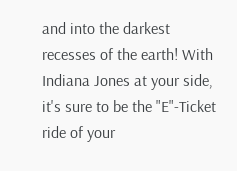and into the darkest recesses of the earth! With Indiana Jones at your side, it's sure to be the "E"-Ticket ride of your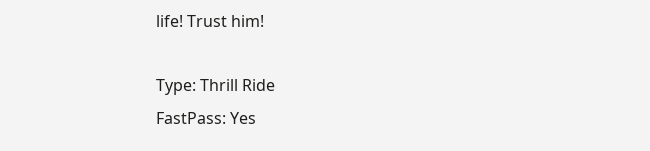life! Trust him!

Type: Thrill Ride
FastPass: Yes